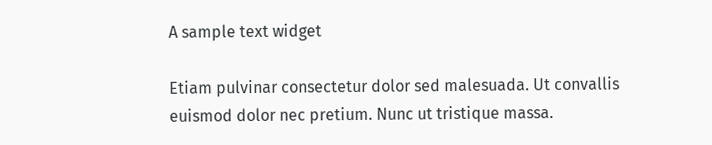A sample text widget

Etiam pulvinar consectetur dolor sed malesuada. Ut convallis euismod dolor nec pretium. Nunc ut tristique massa.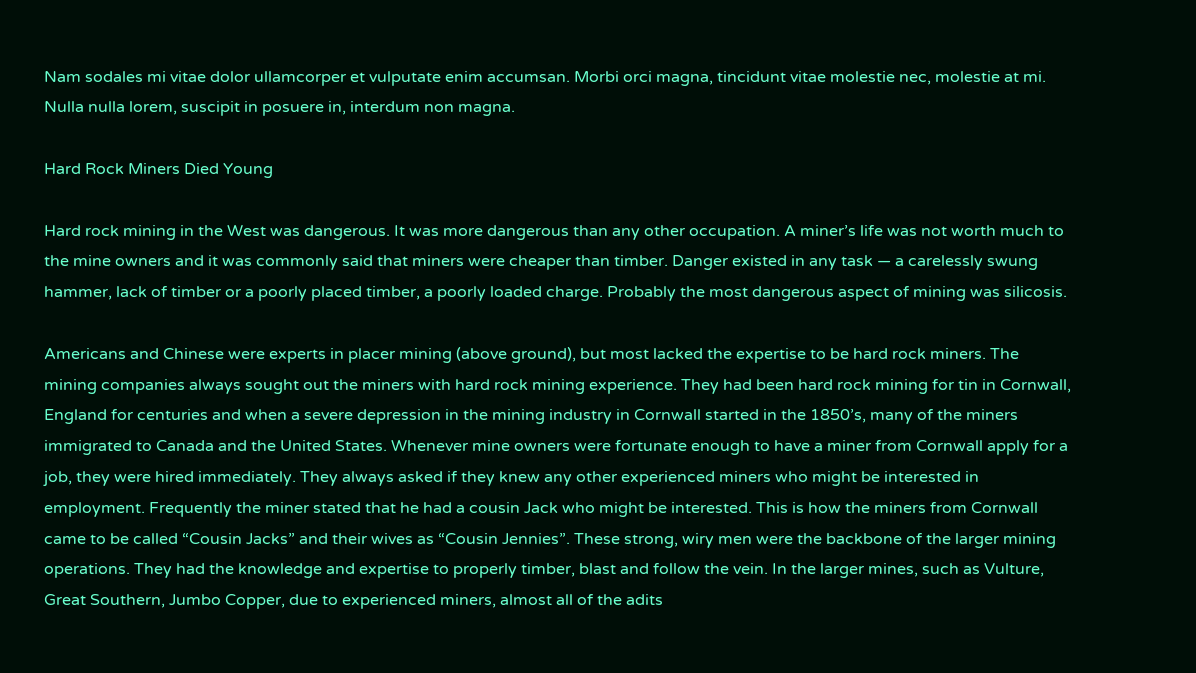Nam sodales mi vitae dolor ullamcorper et vulputate enim accumsan. Morbi orci magna, tincidunt vitae molestie nec, molestie at mi. Nulla nulla lorem, suscipit in posuere in, interdum non magna.

Hard Rock Miners Died Young

Hard rock mining in the West was dangerous. It was more dangerous than any other occupation. A miner’s life was not worth much to the mine owners and it was commonly said that miners were cheaper than timber. Danger existed in any task — a carelessly swung hammer, lack of timber or a poorly placed timber, a poorly loaded charge. Probably the most dangerous aspect of mining was silicosis.

Americans and Chinese were experts in placer mining (above ground), but most lacked the expertise to be hard rock miners. The mining companies always sought out the miners with hard rock mining experience. They had been hard rock mining for tin in Cornwall, England for centuries and when a severe depression in the mining industry in Cornwall started in the 1850’s, many of the miners immigrated to Canada and the United States. Whenever mine owners were fortunate enough to have a miner from Cornwall apply for a job, they were hired immediately. They always asked if they knew any other experienced miners who might be interested in employment. Frequently the miner stated that he had a cousin Jack who might be interested. This is how the miners from Cornwall came to be called “Cousin Jacks” and their wives as “Cousin Jennies”. These strong, wiry men were the backbone of the larger mining operations. They had the knowledge and expertise to properly timber, blast and follow the vein. In the larger mines, such as Vulture, Great Southern, Jumbo Copper, due to experienced miners, almost all of the adits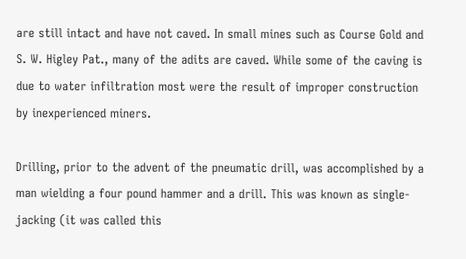are still intact and have not caved. In small mines such as Course Gold and S. W. Higley Pat., many of the adits are caved. While some of the caving is due to water infiltration most were the result of improper construction by inexperienced miners.

Drilling, prior to the advent of the pneumatic drill, was accomplished by a man wielding a four pound hammer and a drill. This was known as single-jacking (it was called this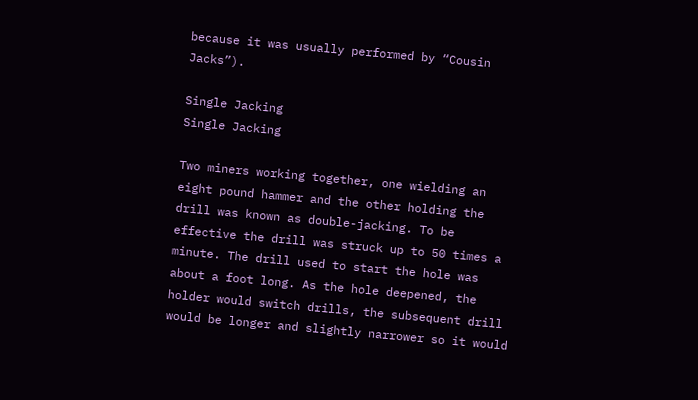because it was usually performed by “Cousin Jacks”).

Single Jacking
Single Jacking

Two miners working together, one wielding an eight pound hammer and the other holding the drill was known as double-jacking. To be effective the drill was struck up to 50 times a minute. The drill used to start the hole was about a foot long. As the hole deepened, the holder would switch drills, the subsequent drill would be longer and slightly narrower so it would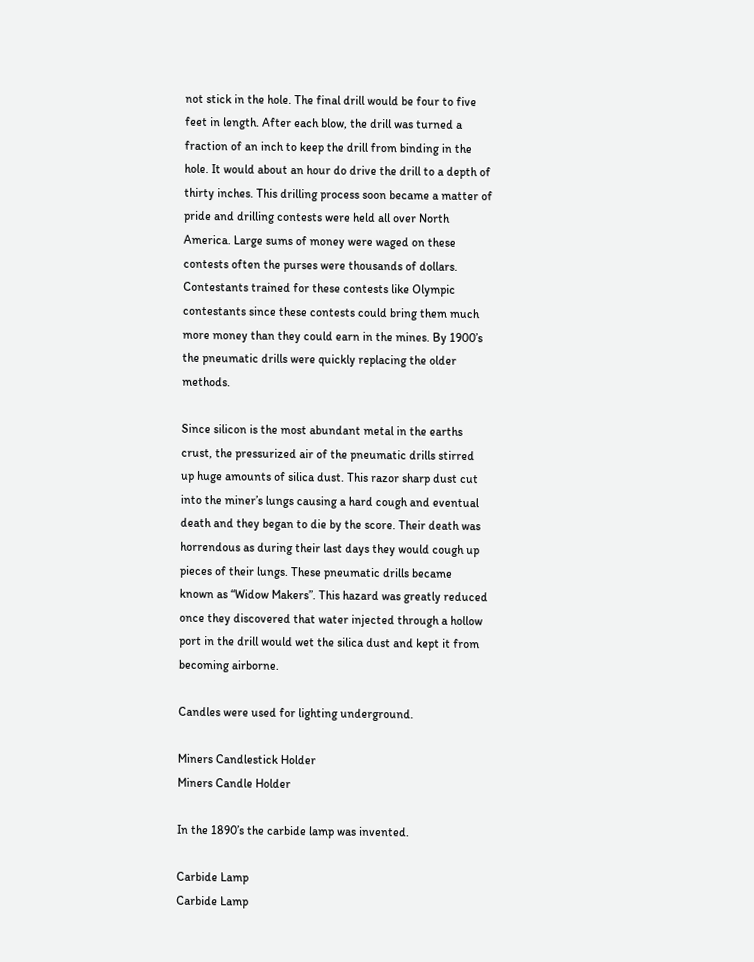not stick in the hole. The final drill would be four to five feet in length. After each blow, the drill was turned a fraction of an inch to keep the drill from binding in the hole. It would about an hour do drive the drill to a depth of thirty inches. This drilling process soon became a matter of pride and drilling contests were held all over North America. Large sums of money were waged on these contests often the purses were thousands of dollars. Contestants trained for these contests like Olympic contestants since these contests could bring them much more money than they could earn in the mines. By 1900’s the pneumatic drills were quickly replacing the older methods.

Since silicon is the most abundant metal in the earths crust, the pressurized air of the pneumatic drills stirred up huge amounts of silica dust. This razor sharp dust cut into the miner’s lungs causing a hard cough and eventual death and they began to die by the score. Their death was horrendous as during their last days they would cough up pieces of their lungs. These pneumatic drills became known as “Widow Makers”. This hazard was greatly reduced once they discovered that water injected through a hollow port in the drill would wet the silica dust and kept it from becoming airborne.

Candles were used for lighting underground.

Miners Candlestick Holder
Miners Candle Holder

In the 1890’s the carbide lamp was invented.

Carbide Lamp
Carbide Lamp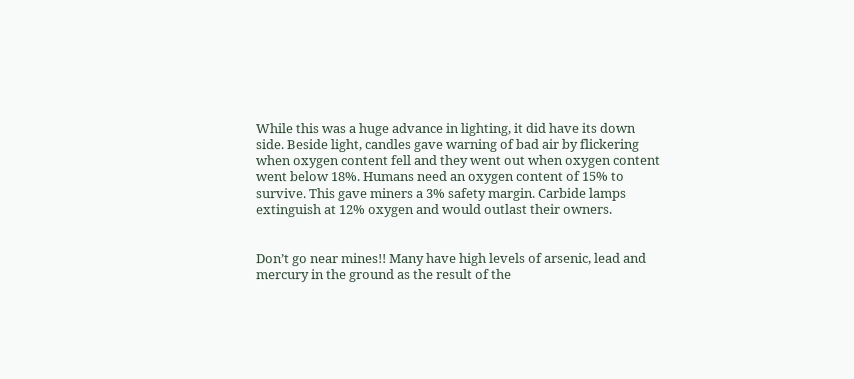While this was a huge advance in lighting, it did have its down side. Beside light, candles gave warning of bad air by flickering when oxygen content fell and they went out when oxygen content went below 18%. Humans need an oxygen content of 15% to survive. This gave miners a 3% safety margin. Carbide lamps extinguish at 12% oxygen and would outlast their owners.


Don’t go near mines!! Many have high levels of arsenic, lead and mercury in the ground as the result of the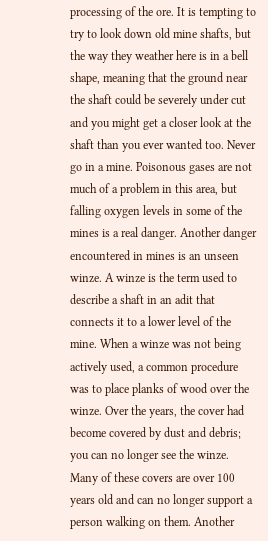processing of the ore. It is tempting to try to look down old mine shafts, but the way they weather here is in a bell shape, meaning that the ground near the shaft could be severely under cut and you might get a closer look at the shaft than you ever wanted too. Never go in a mine. Poisonous gases are not much of a problem in this area, but falling oxygen levels in some of the mines is a real danger. Another danger encountered in mines is an unseen winze. A winze is the term used to describe a shaft in an adit that connects it to a lower level of the mine. When a winze was not being actively used, a common procedure was to place planks of wood over the winze. Over the years, the cover had become covered by dust and debris; you can no longer see the winze. Many of these covers are over 100 years old and can no longer support a person walking on them. Another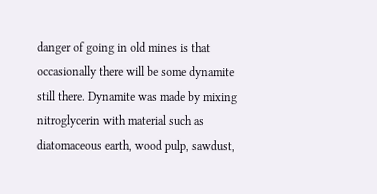danger of going in old mines is that occasionally there will be some dynamite still there. Dynamite was made by mixing nitroglycerin with material such as diatomaceous earth, wood pulp, sawdust,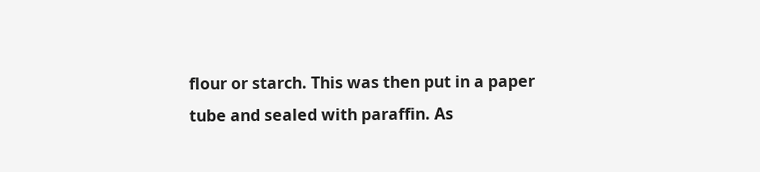flour or starch. This was then put in a paper tube and sealed with paraffin. As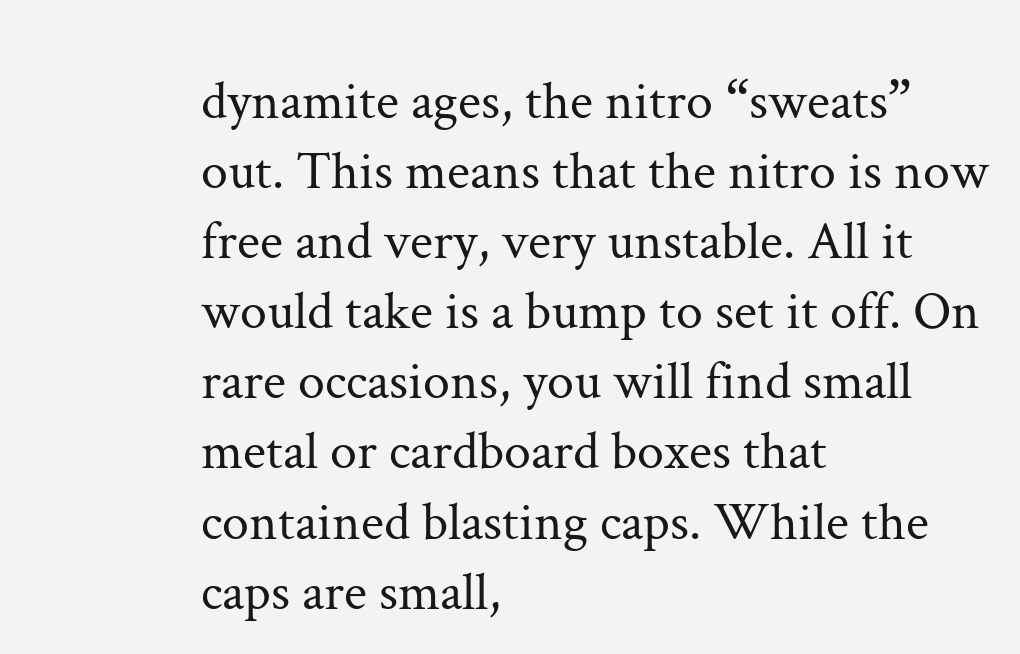dynamite ages, the nitro “sweats” out. This means that the nitro is now free and very, very unstable. All it would take is a bump to set it off. On rare occasions, you will find small metal or cardboard boxes that contained blasting caps. While the caps are small,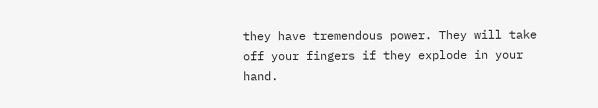they have tremendous power. They will take off your fingers if they explode in your hand.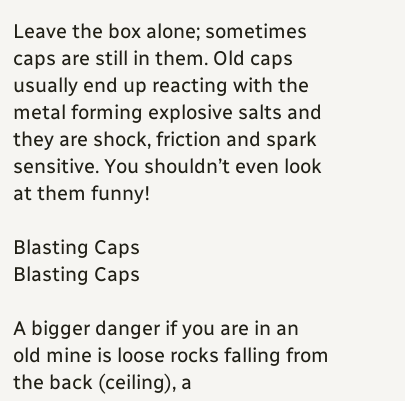Leave the box alone; sometimes caps are still in them. Old caps usually end up reacting with the metal forming explosive salts and they are shock, friction and spark sensitive. You shouldn’t even look at them funny!

Blasting Caps
Blasting Caps

A bigger danger if you are in an old mine is loose rocks falling from the back (ceiling), a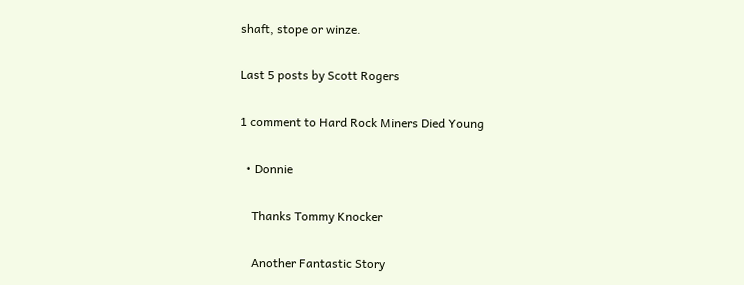shaft, stope or winze.

Last 5 posts by Scott Rogers

1 comment to Hard Rock Miners Died Young

  • Donnie

    Thanks Tommy Knocker

    Another Fantastic Story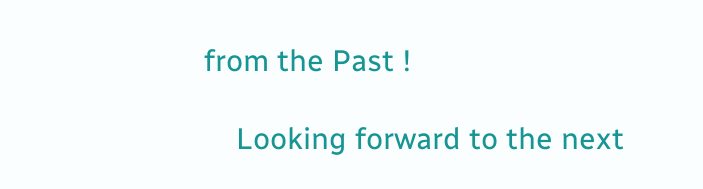from the Past !

    Looking forward to the next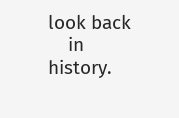look back
    in history.